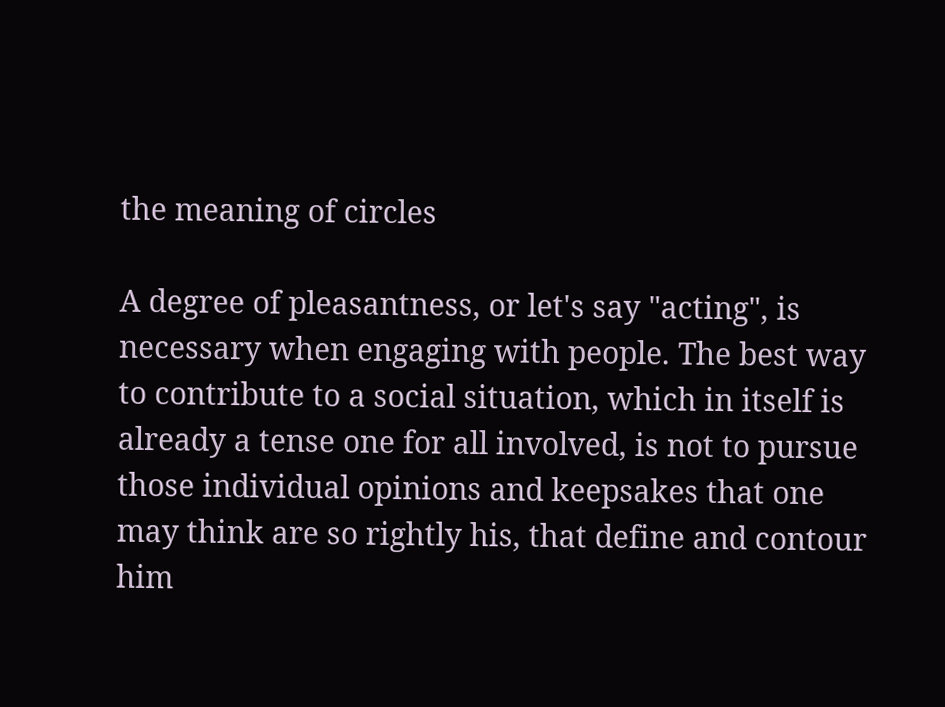the meaning of circles

A degree of pleasantness, or let's say "acting", is necessary when engaging with people. The best way to contribute to a social situation, which in itself is already a tense one for all involved, is not to pursue those individual opinions and keepsakes that one may think are so rightly his, that define and contour him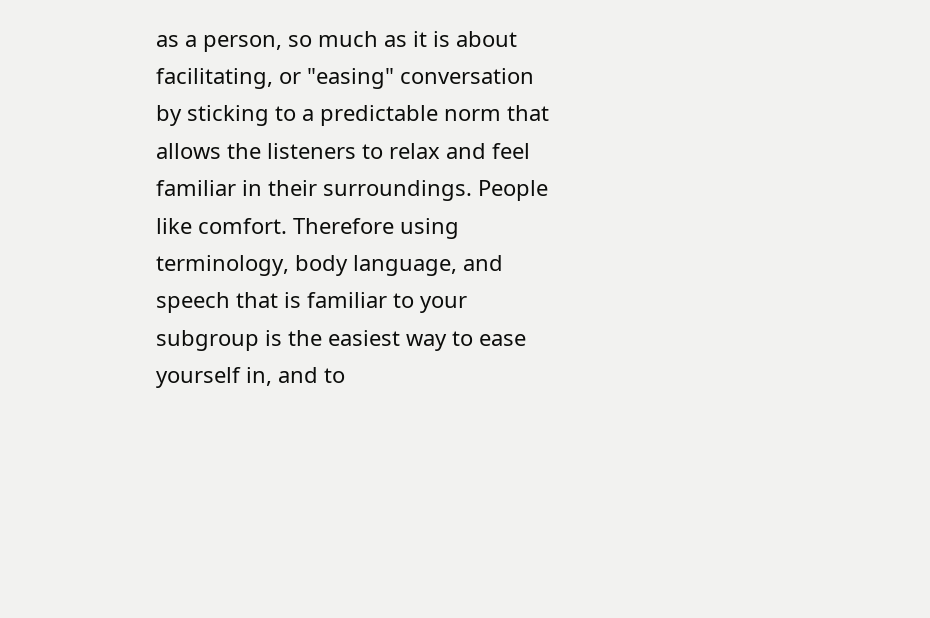as a person, so much as it is about facilitating, or "easing" conversation by sticking to a predictable norm that allows the listeners to relax and feel familiar in their surroundings. People like comfort. Therefore using terminology, body language, and speech that is familiar to your subgroup is the easiest way to ease yourself in, and to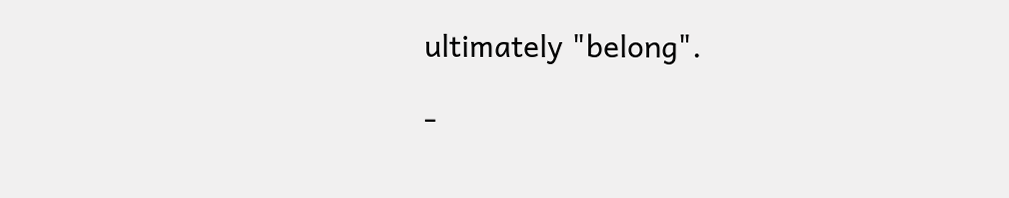ultimately "belong".

-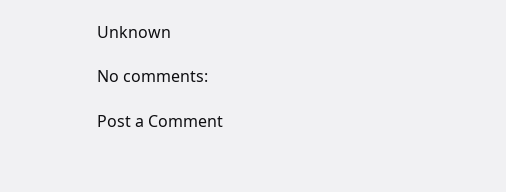Unknown

No comments:

Post a Comment